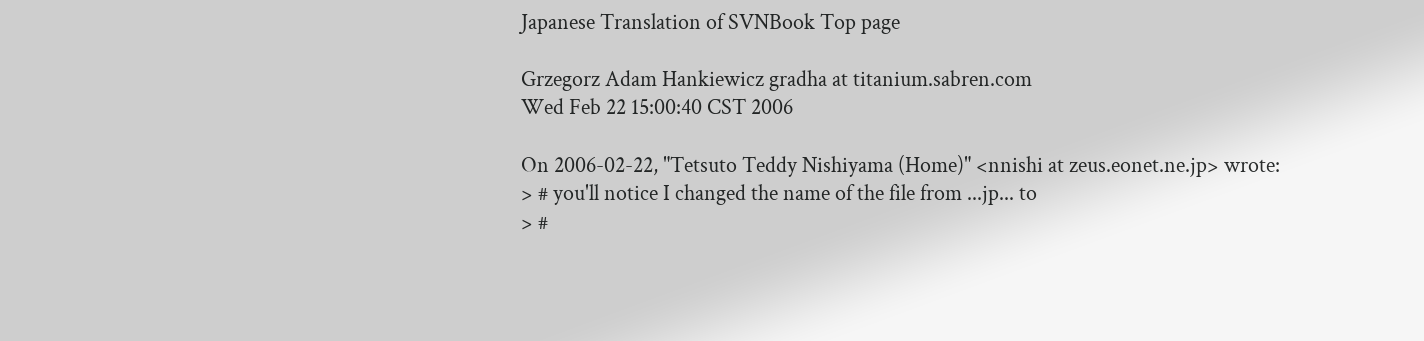Japanese Translation of SVNBook Top page

Grzegorz Adam Hankiewicz gradha at titanium.sabren.com
Wed Feb 22 15:00:40 CST 2006

On 2006-02-22, "Tetsuto Teddy Nishiyama (Home)" <nnishi at zeus.eonet.ne.jp> wrote:
> # you'll notice I changed the name of the file from ...jp... to
> #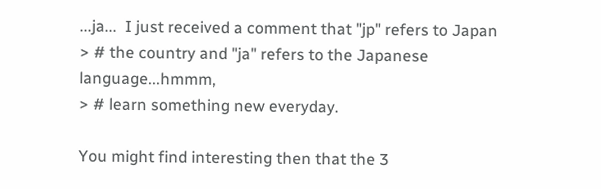...ja...  I just received a comment that "jp" refers to Japan
> # the country and "ja" refers to the Japanese language...hmmm,
> # learn something new everyday.

You might find interesting then that the 3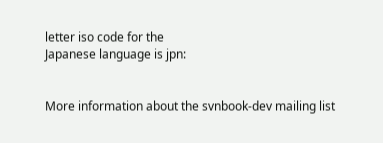letter iso code for the
Japanese language is jpn:


More information about the svnbook-dev mailing list